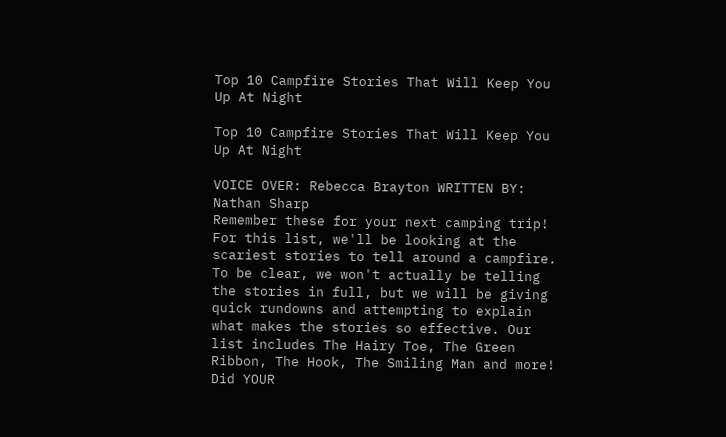Top 10 Campfire Stories That Will Keep You Up At Night

Top 10 Campfire Stories That Will Keep You Up At Night

VOICE OVER: Rebecca Brayton WRITTEN BY: Nathan Sharp
Remember these for your next camping trip! For this list, we'll be looking at the scariest stories to tell around a campfire. To be clear, we won't actually be telling the stories in full, but we will be giving quick rundowns and attempting to explain what makes the stories so effective. Our list includes The Hairy Toe, The Green Ribbon, The Hook, The Smiling Man and more! Did YOUR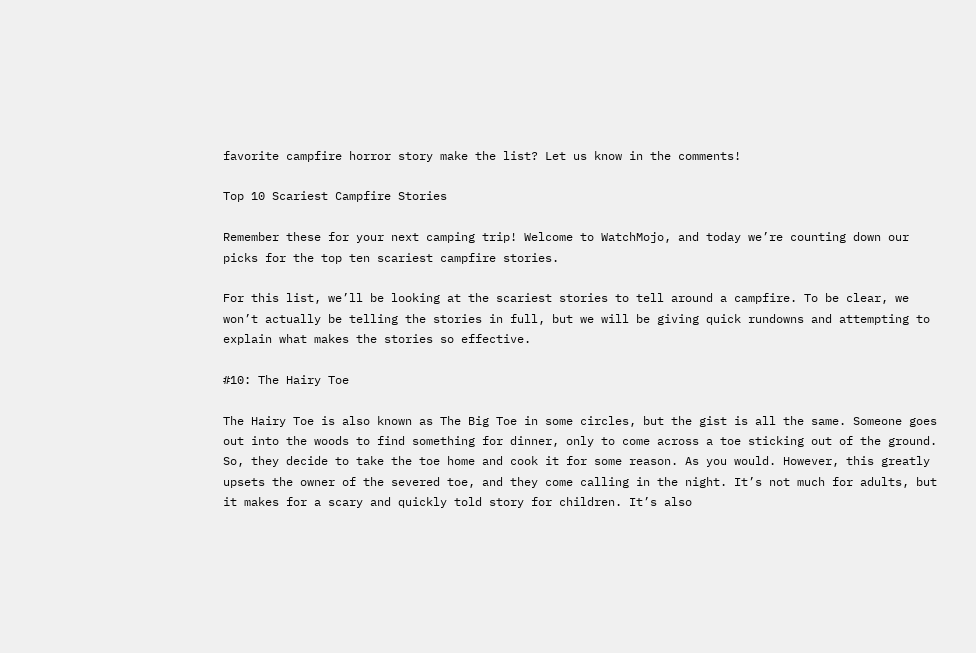favorite campfire horror story make the list? Let us know in the comments!

Top 10 Scariest Campfire Stories

Remember these for your next camping trip! Welcome to WatchMojo, and today we’re counting down our picks for the top ten scariest campfire stories.

For this list, we’ll be looking at the scariest stories to tell around a campfire. To be clear, we won’t actually be telling the stories in full, but we will be giving quick rundowns and attempting to explain what makes the stories so effective.

#10: The Hairy Toe

The Hairy Toe is also known as The Big Toe in some circles, but the gist is all the same. Someone goes out into the woods to find something for dinner, only to come across a toe sticking out of the ground. So, they decide to take the toe home and cook it for some reason. As you would. However, this greatly upsets the owner of the severed toe, and they come calling in the night. It’s not much for adults, but it makes for a scary and quickly told story for children. It’s also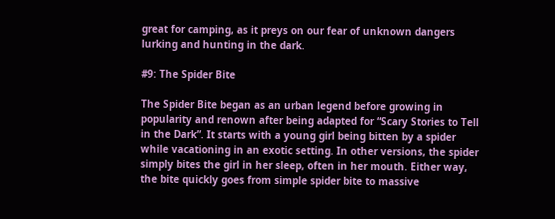great for camping, as it preys on our fear of unknown dangers lurking and hunting in the dark.

#9: The Spider Bite

The Spider Bite began as an urban legend before growing in popularity and renown after being adapted for “Scary Stories to Tell in the Dark”. It starts with a young girl being bitten by a spider while vacationing in an exotic setting. In other versions, the spider simply bites the girl in her sleep, often in her mouth. Either way, the bite quickly goes from simple spider bite to massive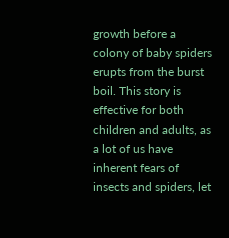growth before a colony of baby spiders erupts from the burst boil. This story is effective for both children and adults, as a lot of us have inherent fears of insects and spiders, let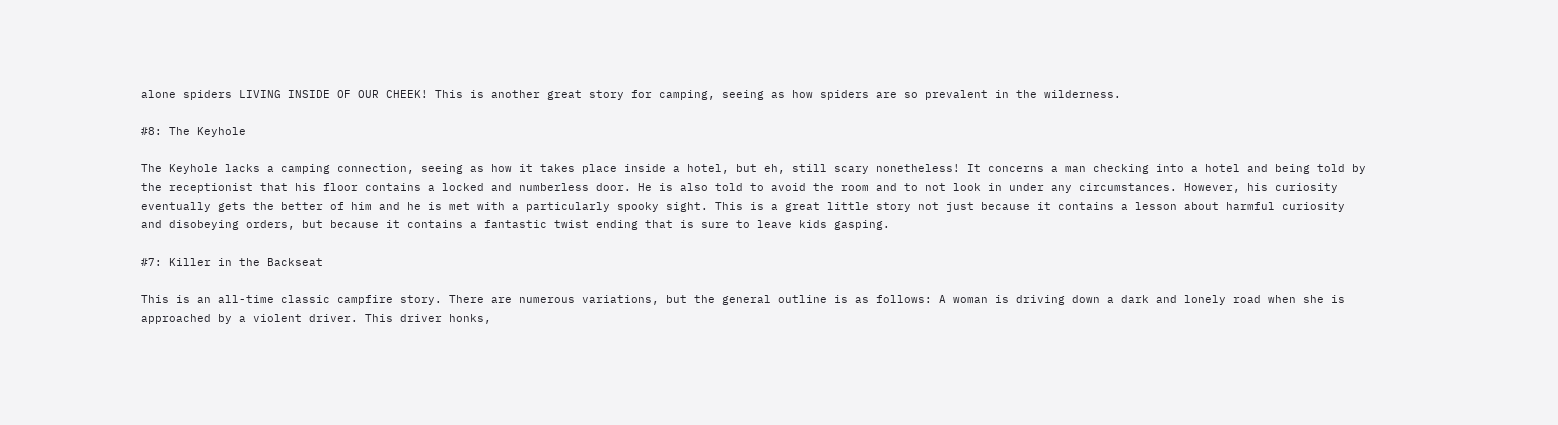alone spiders LIVING INSIDE OF OUR CHEEK! This is another great story for camping, seeing as how spiders are so prevalent in the wilderness.

#8: The Keyhole

The Keyhole lacks a camping connection, seeing as how it takes place inside a hotel, but eh, still scary nonetheless! It concerns a man checking into a hotel and being told by the receptionist that his floor contains a locked and numberless door. He is also told to avoid the room and to not look in under any circumstances. However, his curiosity eventually gets the better of him and he is met with a particularly spooky sight. This is a great little story not just because it contains a lesson about harmful curiosity and disobeying orders, but because it contains a fantastic twist ending that is sure to leave kids gasping.

#7: Killer in the Backseat

This is an all-time classic campfire story. There are numerous variations, but the general outline is as follows: A woman is driving down a dark and lonely road when she is approached by a violent driver. This driver honks,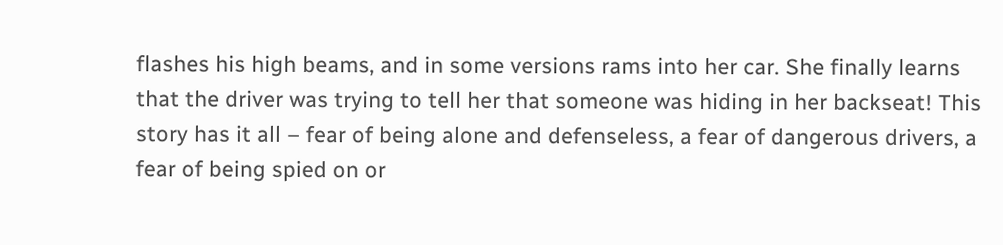flashes his high beams, and in some versions rams into her car. She finally learns that the driver was trying to tell her that someone was hiding in her backseat! This story has it all – fear of being alone and defenseless, a fear of dangerous drivers, a fear of being spied on or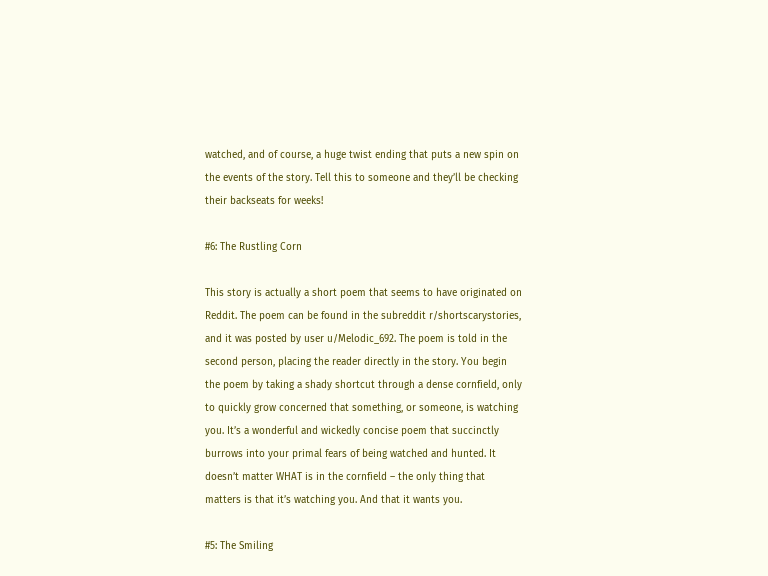watched, and of course, a huge twist ending that puts a new spin on the events of the story. Tell this to someone and they’ll be checking their backseats for weeks!

#6: The Rustling Corn

This story is actually a short poem that seems to have originated on Reddit. The poem can be found in the subreddit r/shortscarystories, and it was posted by user u/Melodic_692. The poem is told in the second person, placing the reader directly in the story. You begin the poem by taking a shady shortcut through a dense cornfield, only to quickly grow concerned that something, or someone, is watching you. It’s a wonderful and wickedly concise poem that succinctly burrows into your primal fears of being watched and hunted. It doesn’t matter WHAT is in the cornfield – the only thing that matters is that it’s watching you. And that it wants you.

#5: The Smiling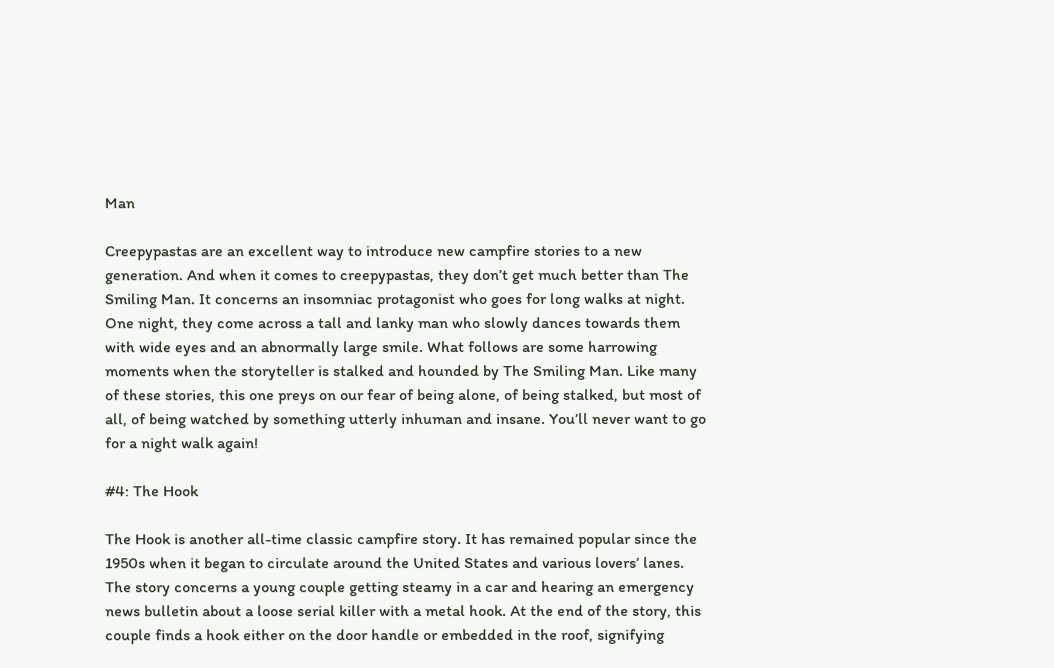Man

Creepypastas are an excellent way to introduce new campfire stories to a new generation. And when it comes to creepypastas, they don’t get much better than The Smiling Man. It concerns an insomniac protagonist who goes for long walks at night. One night, they come across a tall and lanky man who slowly dances towards them with wide eyes and an abnormally large smile. What follows are some harrowing moments when the storyteller is stalked and hounded by The Smiling Man. Like many of these stories, this one preys on our fear of being alone, of being stalked, but most of all, of being watched by something utterly inhuman and insane. You’ll never want to go for a night walk again!

#4: The Hook

The Hook is another all-time classic campfire story. It has remained popular since the 1950s when it began to circulate around the United States and various lovers’ lanes. The story concerns a young couple getting steamy in a car and hearing an emergency news bulletin about a loose serial killer with a metal hook. At the end of the story, this couple finds a hook either on the door handle or embedded in the roof, signifying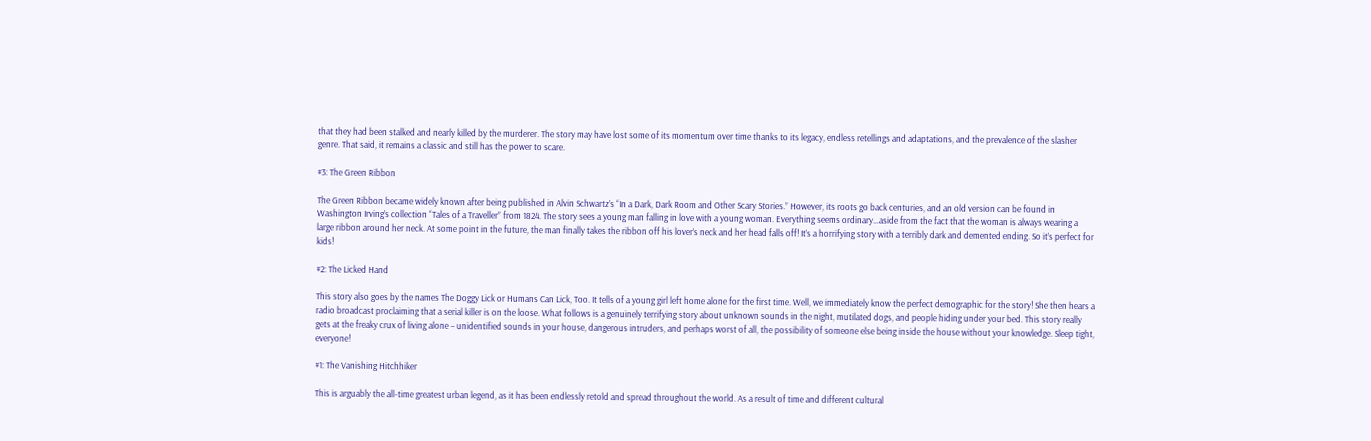that they had been stalked and nearly killed by the murderer. The story may have lost some of its momentum over time thanks to its legacy, endless retellings and adaptations, and the prevalence of the slasher genre. That said, it remains a classic and still has the power to scare.

#3: The Green Ribbon

The Green Ribbon became widely known after being published in Alvin Schwartz’s “In a Dark, Dark Room and Other Scary Stories.” However, its roots go back centuries, and an old version can be found in Washington Irving’s collection “Tales of a Traveller” from 1824. The story sees a young man falling in love with a young woman. Everything seems ordinary…aside from the fact that the woman is always wearing a large ribbon around her neck. At some point in the future, the man finally takes the ribbon off his lover’s neck and her head falls off! It’s a horrifying story with a terribly dark and demented ending. So it’s perfect for kids!

#2: The Licked Hand

This story also goes by the names The Doggy Lick or Humans Can Lick, Too. It tells of a young girl left home alone for the first time. Well, we immediately know the perfect demographic for the story! She then hears a radio broadcast proclaiming that a serial killer is on the loose. What follows is a genuinely terrifying story about unknown sounds in the night, mutilated dogs, and people hiding under your bed. This story really gets at the freaky crux of living alone – unidentified sounds in your house, dangerous intruders, and perhaps worst of all, the possibility of someone else being inside the house without your knowledge. Sleep tight, everyone!

#1: The Vanishing Hitchhiker

This is arguably the all-time greatest urban legend, as it has been endlessly retold and spread throughout the world. As a result of time and different cultural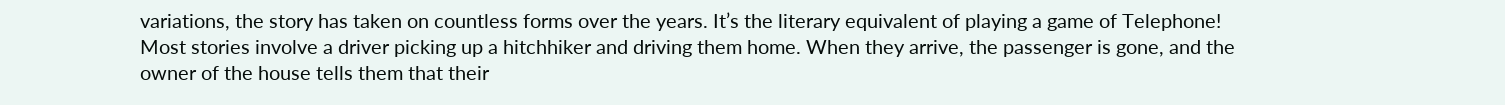variations, the story has taken on countless forms over the years. It’s the literary equivalent of playing a game of Telephone! Most stories involve a driver picking up a hitchhiker and driving them home. When they arrive, the passenger is gone, and the owner of the house tells them that their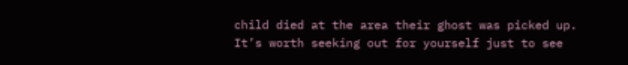child died at the area their ghost was picked up. It’s worth seeking out for yourself just to see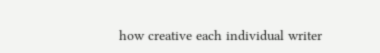how creative each individual writer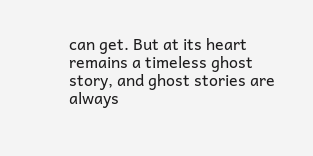can get. But at its heart remains a timeless ghost story, and ghost stories are always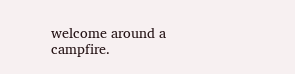welcome around a campfire.